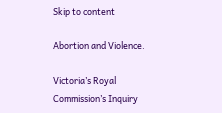Skip to content

Abortion and Violence.

Victoria’s Royal Commission’s Inquiry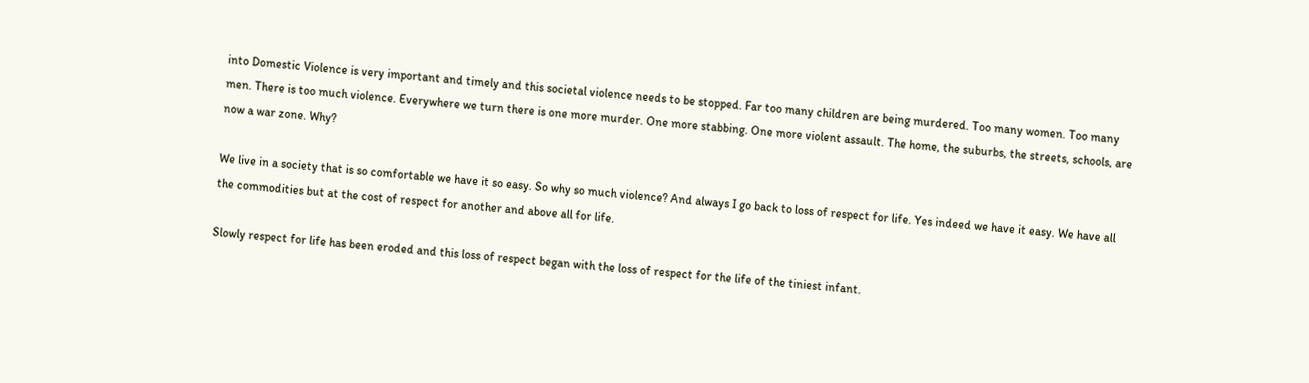into Domestic Violence is very important and timely and this societal violence needs to be stopped. Far too many children are being murdered. Too many women. Too many men. There is too much violence. Everywhere we turn there is one more murder. One more stabbing. One more violent assault. The home, the suburbs, the streets, schools, are now a war zone. Why?

We live in a society that is so comfortable we have it so easy. So why so much violence? And always I go back to loss of respect for life. Yes indeed we have it easy. We have all the commodities but at the cost of respect for another and above all for life.

Slowly respect for life has been eroded and this loss of respect began with the loss of respect for the life of the tiniest infant.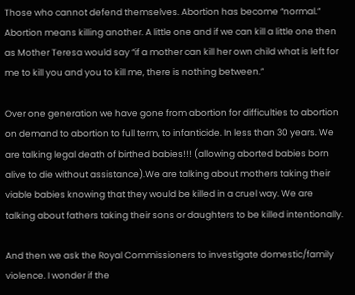Those who cannot defend themselves. Abortion has become “normal.” Abortion means killing another. A little one and if we can kill a little one then as Mother Teresa would say “if a mother can kill her own child what is left for me to kill you and you to kill me, there is nothing between.”

Over one generation we have gone from abortion for difficulties to abortion on demand to abortion to full term, to infanticide. In less than 30 years. We are talking legal death of birthed babies!!! (allowing aborted babies born alive to die without assistance).We are talking about mothers taking their viable babies knowing that they would be killed in a cruel way. We are talking about fathers taking their sons or daughters to be killed intentionally.

And then we ask the Royal Commissioners to investigate domestic/family violence. I wonder if the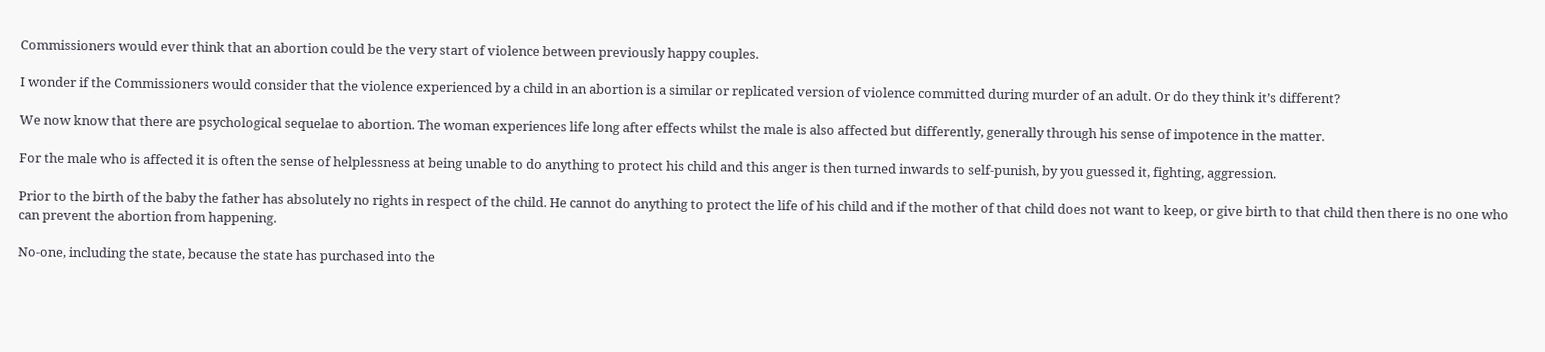Commissioners would ever think that an abortion could be the very start of violence between previously happy couples.

I wonder if the Commissioners would consider that the violence experienced by a child in an abortion is a similar or replicated version of violence committed during murder of an adult. Or do they think it’s different?

We now know that there are psychological sequelae to abortion. The woman experiences life long after effects whilst the male is also affected but differently, generally through his sense of impotence in the matter.

For the male who is affected it is often the sense of helplessness at being unable to do anything to protect his child and this anger is then turned inwards to self‐punish, by you guessed it, fighting, aggression.

Prior to the birth of the baby the father has absolutely no rights in respect of the child. He cannot do anything to protect the life of his child and if the mother of that child does not want to keep, or give birth to that child then there is no one who can prevent the abortion from happening.

No‐one, including the state, because the state has purchased into the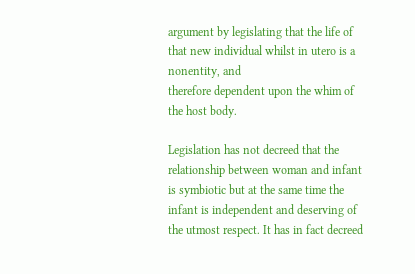argument by legislating that the life of that new individual whilst in utero is a nonentity, and
therefore dependent upon the whim of the host body.

Legislation has not decreed that the relationship between woman and infant is symbiotic but at the same time the infant is independent and deserving of the utmost respect. It has in fact decreed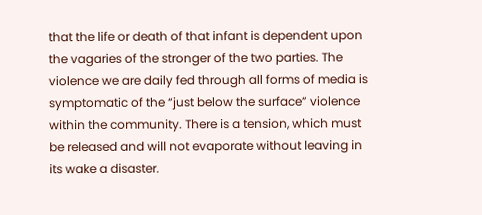that the life or death of that infant is dependent upon the vagaries of the stronger of the two parties. The violence we are daily fed through all forms of media is symptomatic of the “just below the surface” violence within the community. There is a tension, which must be released and will not evaporate without leaving in its wake a disaster.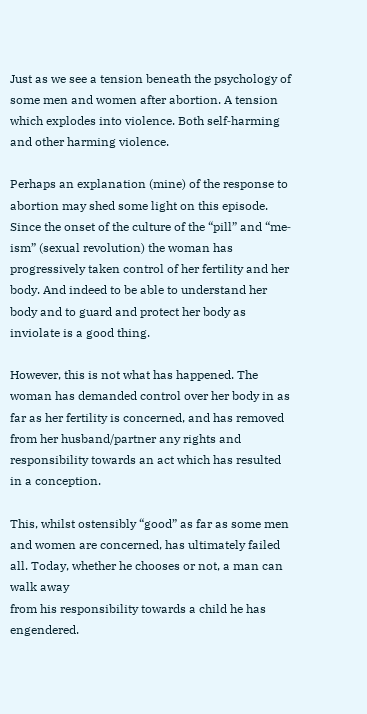Just as we see a tension beneath the psychology of some men and women after abortion. A tension which explodes into violence. Both self‐harming and other harming violence.

Perhaps an explanation (mine) of the response to abortion may shed some light on this episode. Since the onset of the culture of the “pill” and “me‐ism” (sexual revolution) the woman has progressively taken control of her fertility and her body. And indeed to be able to understand her body and to guard and protect her body as inviolate is a good thing.

However, this is not what has happened. The woman has demanded control over her body in as far as her fertility is concerned, and has removed from her husband/partner any rights and responsibility towards an act which has resulted in a conception.

This, whilst ostensibly “good” as far as some men and women are concerned, has ultimately failed all. Today, whether he chooses or not, a man can walk away
from his responsibility towards a child he has engendered.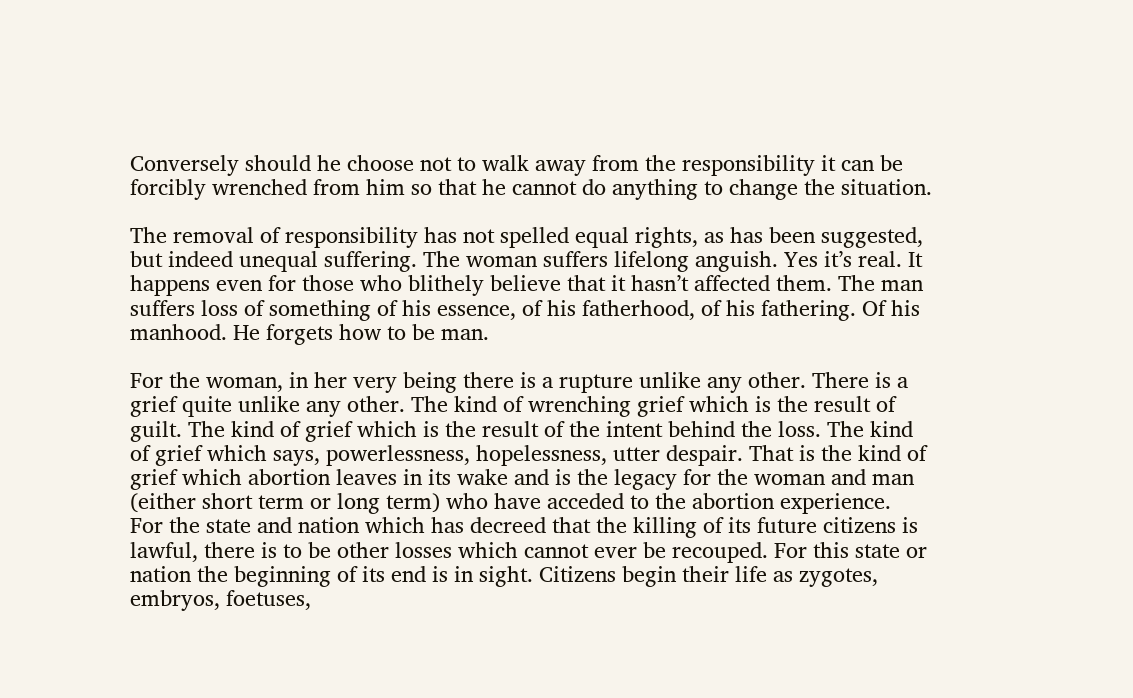Conversely should he choose not to walk away from the responsibility it can be forcibly wrenched from him so that he cannot do anything to change the situation.

The removal of responsibility has not spelled equal rights, as has been suggested, but indeed unequal suffering. The woman suffers lifelong anguish. Yes it’s real. It happens even for those who blithely believe that it hasn’t affected them. The man suffers loss of something of his essence, of his fatherhood, of his fathering. Of his manhood. He forgets how to be man.

For the woman, in her very being there is a rupture unlike any other. There is a grief quite unlike any other. The kind of wrenching grief which is the result of guilt. The kind of grief which is the result of the intent behind the loss. The kind of grief which says, powerlessness, hopelessness, utter despair. That is the kind of grief which abortion leaves in its wake and is the legacy for the woman and man
(either short term or long term) who have acceded to the abortion experience.
For the state and nation which has decreed that the killing of its future citizens is lawful, there is to be other losses which cannot ever be recouped. For this state or nation the beginning of its end is in sight. Citizens begin their life as zygotes, embryos, foetuses,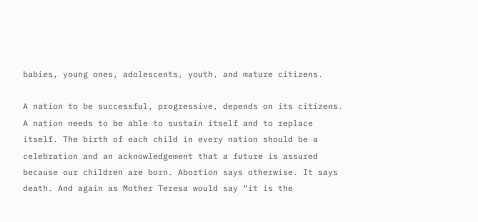babies, young ones, adolescents, youth, and mature citizens.

A nation to be successful, progressive, depends on its citizens. A nation needs to be able to sustain itself and to replace itself. The birth of each child in every nation should be a celebration and an acknowledgement that a future is assured because our children are born. Abortion says otherwise. It says death. And again as Mother Teresa would say “it is the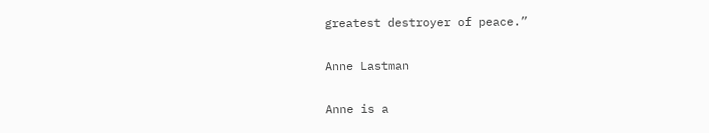greatest destroyer of peace.”

Anne Lastman

Anne is a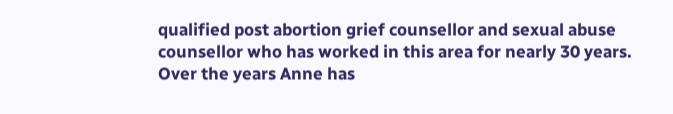qualified post abortion grief counsellor and sexual abuse counsellor who has worked in this area for nearly 30 years. Over the years Anne has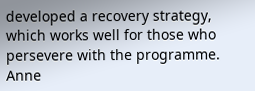developed a recovery strategy, which works well for those who persevere with the programme. Anne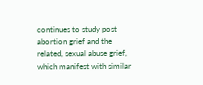continues to study post abortion grief and the related, sexual abuse grief, which manifest with similar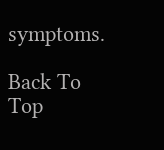symptoms.

Back To Top